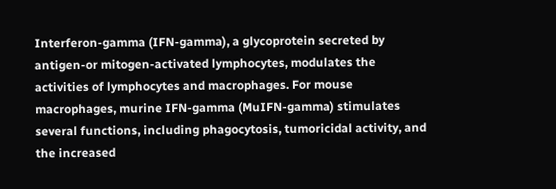Interferon-gamma (IFN-gamma), a glycoprotein secreted by antigen-or mitogen-activated lymphocytes, modulates the activities of lymphocytes and macrophages. For mouse macrophages, murine IFN-gamma (MuIFN-gamma) stimulates several functions, including phagocytosis, tumoricidal activity, and the increased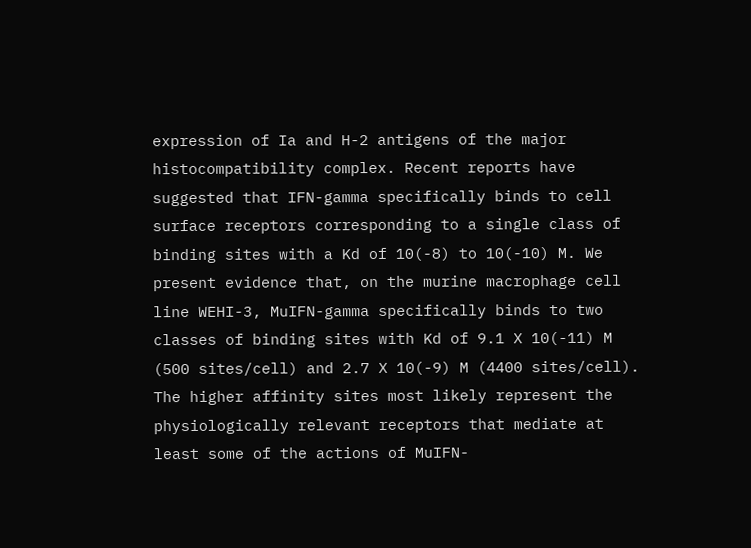expression of Ia and H-2 antigens of the major histocompatibility complex. Recent reports have suggested that IFN-gamma specifically binds to cell surface receptors corresponding to a single class of binding sites with a Kd of 10(-8) to 10(-10) M. We present evidence that, on the murine macrophage cell line WEHI-3, MuIFN-gamma specifically binds to two classes of binding sites with Kd of 9.1 X 10(-11) M (500 sites/cell) and 2.7 X 10(-9) M (4400 sites/cell). The higher affinity sites most likely represent the physiologically relevant receptors that mediate at least some of the actions of MuIFN-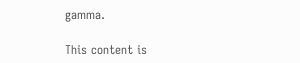gamma.

This content is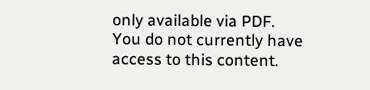only available via PDF.
You do not currently have access to this content.